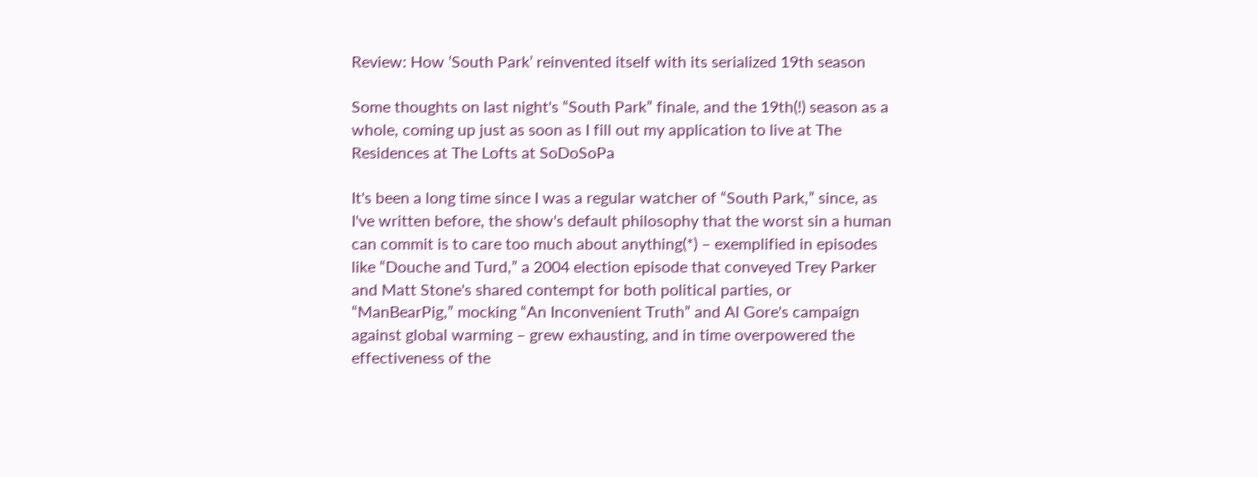Review: How ‘South Park’ reinvented itself with its serialized 19th season

Some thoughts on last night's “South Park” finale, and the 19th(!) season as a whole, coming up just as soon as I fill out my application to live at The Residences at The Lofts at SoDoSoPa

It's been a long time since I was a regular watcher of “South Park,” since, as I've written before, the show's default philosophy that the worst sin a human can commit is to care too much about anything(*) – exemplified in episodes like “Douche and Turd,” a 2004 election episode that conveyed Trey Parker and Matt Stone's shared contempt for both political parties, or “ManBearPig,” mocking “An Inconvenient Truth” and Al Gore's campaign against global warming – grew exhausting, and in time overpowered the effectiveness of the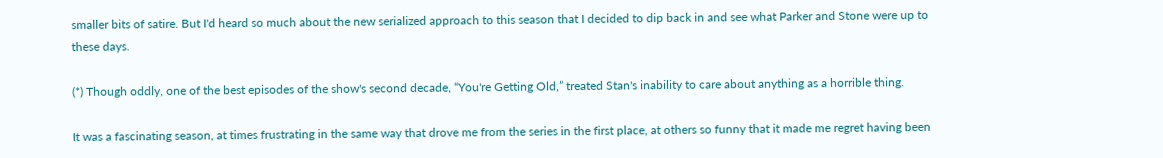smaller bits of satire. But I'd heard so much about the new serialized approach to this season that I decided to dip back in and see what Parker and Stone were up to these days.

(*) Though oddly, one of the best episodes of the show's second decade, “You're Getting Old,” treated Stan's inability to care about anything as a horrible thing.

It was a fascinating season, at times frustrating in the same way that drove me from the series in the first place, at others so funny that it made me regret having been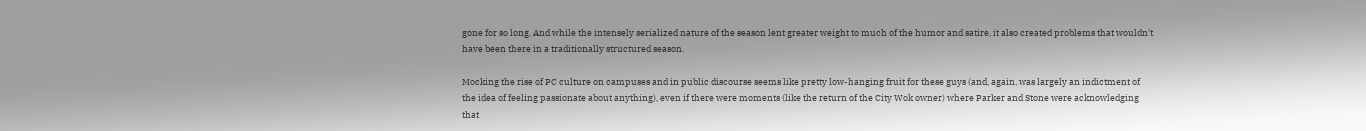gone for so long. And while the intensely serialized nature of the season lent greater weight to much of the humor and satire, it also created problems that wouldn't have been there in a traditionally structured season.

Mocking the rise of PC culture on campuses and in public discourse seems like pretty low-hanging fruit for these guys (and, again, was largely an indictment of the idea of feeling passionate about anything), even if there were moments (like the return of the City Wok owner) where Parker and Stone were acknowledging that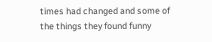times had changed and some of the things they found funny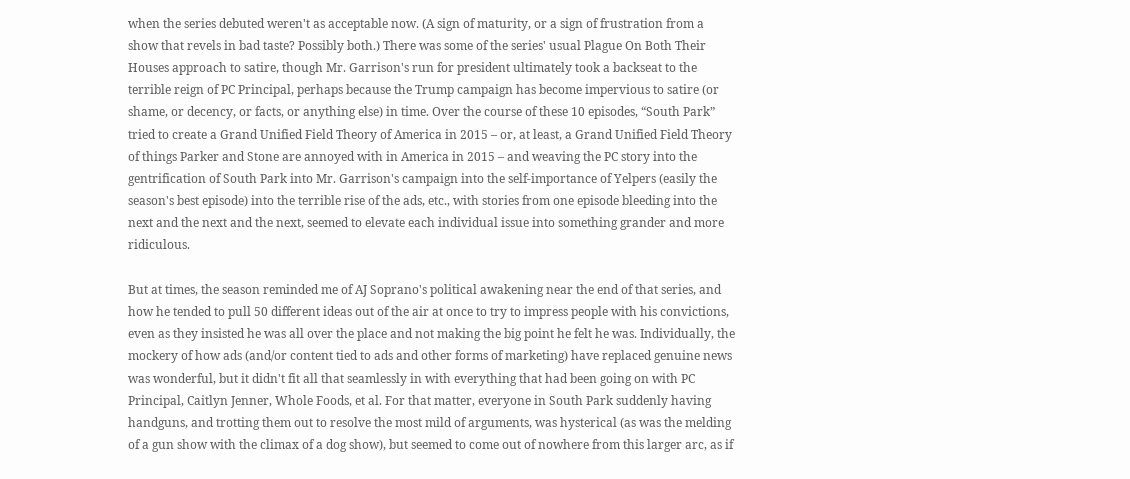when the series debuted weren't as acceptable now. (A sign of maturity, or a sign of frustration from a show that revels in bad taste? Possibly both.) There was some of the series' usual Plague On Both Their Houses approach to satire, though Mr. Garrison's run for president ultimately took a backseat to the terrible reign of PC Principal, perhaps because the Trump campaign has become impervious to satire (or shame, or decency, or facts, or anything else) in time. Over the course of these 10 episodes, “South Park” tried to create a Grand Unified Field Theory of America in 2015 – or, at least, a Grand Unified Field Theory of things Parker and Stone are annoyed with in America in 2015 – and weaving the PC story into the gentrification of South Park into Mr. Garrison's campaign into the self-importance of Yelpers (easily the season's best episode) into the terrible rise of the ads, etc., with stories from one episode bleeding into the next and the next and the next, seemed to elevate each individual issue into something grander and more ridiculous.

But at times, the season reminded me of AJ Soprano's political awakening near the end of that series, and how he tended to pull 50 different ideas out of the air at once to try to impress people with his convictions, even as they insisted he was all over the place and not making the big point he felt he was. Individually, the mockery of how ads (and/or content tied to ads and other forms of marketing) have replaced genuine news was wonderful, but it didn't fit all that seamlessly in with everything that had been going on with PC Principal, Caitlyn Jenner, Whole Foods, et al. For that matter, everyone in South Park suddenly having handguns, and trotting them out to resolve the most mild of arguments, was hysterical (as was the melding of a gun show with the climax of a dog show), but seemed to come out of nowhere from this larger arc, as if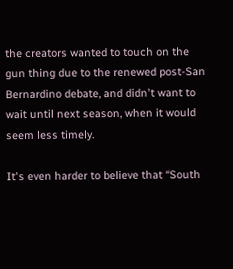the creators wanted to touch on the gun thing due to the renewed post-San Bernardino debate, and didn't want to wait until next season, when it would seem less timely.

It's even harder to believe that “South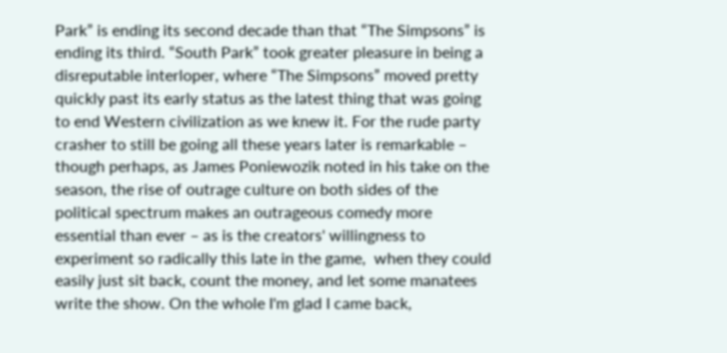Park” is ending its second decade than that “The Simpsons” is ending its third. “South Park” took greater pleasure in being a disreputable interloper, where “The Simpsons” moved pretty quickly past its early status as the latest thing that was going to end Western civilization as we knew it. For the rude party crasher to still be going all these years later is remarkable – though perhaps, as James Poniewozik noted in his take on the season, the rise of outrage culture on both sides of the political spectrum makes an outrageous comedy more essential than ever – as is the creators' willingness to experiment so radically this late in the game,  when they could easily just sit back, count the money, and let some manatees write the show. On the whole I'm glad I came back,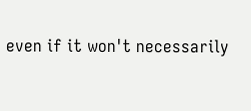even if it won't necessarily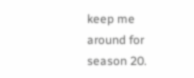keep me around for season 20.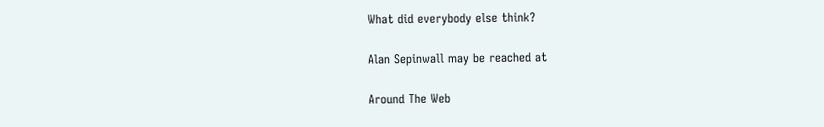What did everybody else think?

Alan Sepinwall may be reached at

Around The Web